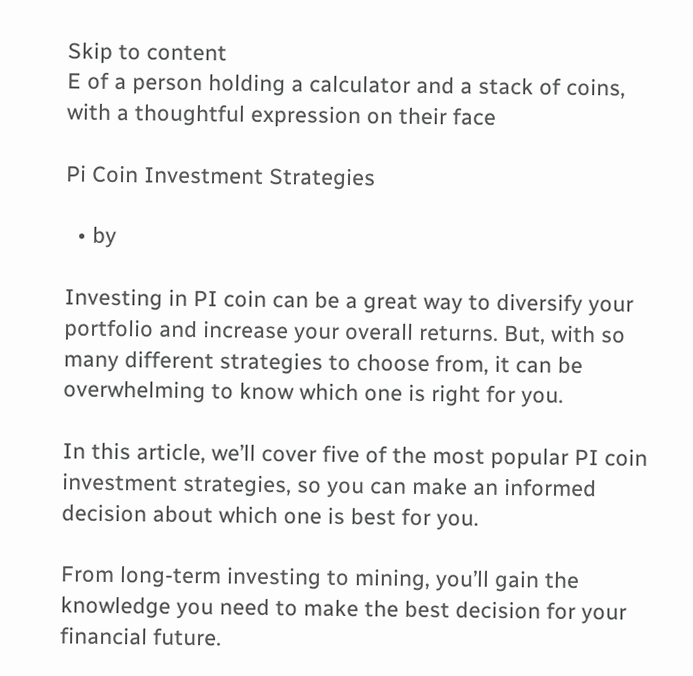Skip to content
E of a person holding a calculator and a stack of coins, with a thoughtful expression on their face

Pi Coin Investment Strategies

  • by

Investing in PI coin can be a great way to diversify your portfolio and increase your overall returns. But, with so many different strategies to choose from, it can be overwhelming to know which one is right for you.

In this article, we’ll cover five of the most popular PI coin investment strategies, so you can make an informed decision about which one is best for you.

From long-term investing to mining, you’ll gain the knowledge you need to make the best decision for your financial future.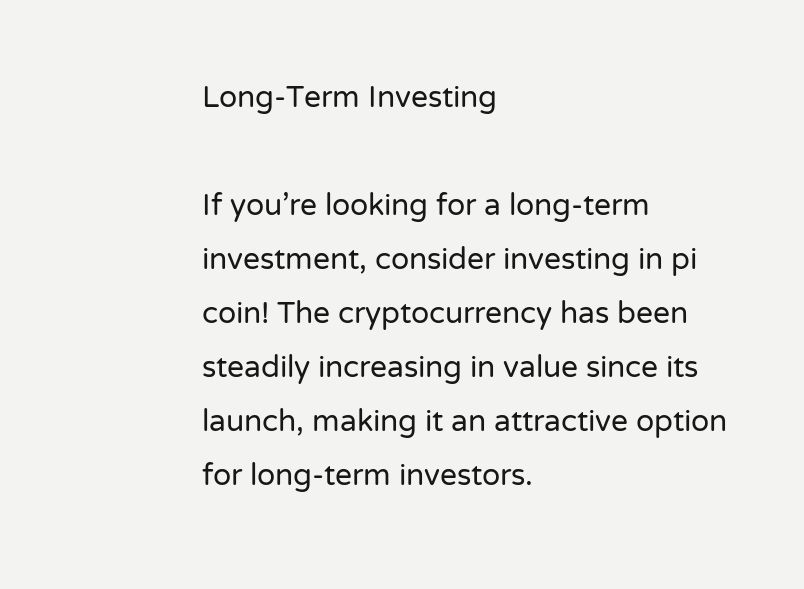Long-Term Investing

If you’re looking for a long-term investment, consider investing in pi coin! The cryptocurrency has been steadily increasing in value since its launch, making it an attractive option for long-term investors.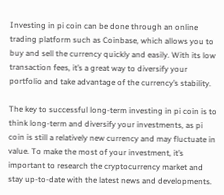Investing in pi coin can be done through an online trading platform such as Coinbase, which allows you to buy and sell the currency quickly and easily. With its low transaction fees, it’s a great way to diversify your portfolio and take advantage of the currency’s stability.

The key to successful long-term investing in pi coin is to think long-term and diversify your investments, as pi coin is still a relatively new currency and may fluctuate in value. To make the most of your investment, it’s important to research the cryptocurrency market and stay up-to-date with the latest news and developments.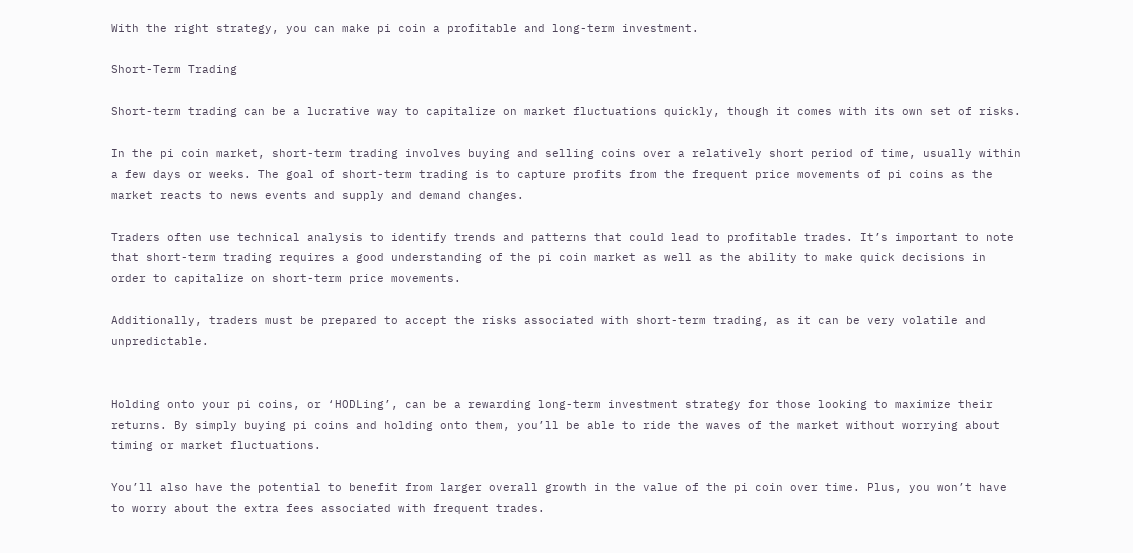With the right strategy, you can make pi coin a profitable and long-term investment.

Short-Term Trading

Short-term trading can be a lucrative way to capitalize on market fluctuations quickly, though it comes with its own set of risks.

In the pi coin market, short-term trading involves buying and selling coins over a relatively short period of time, usually within a few days or weeks. The goal of short-term trading is to capture profits from the frequent price movements of pi coins as the market reacts to news events and supply and demand changes.

Traders often use technical analysis to identify trends and patterns that could lead to profitable trades. It’s important to note that short-term trading requires a good understanding of the pi coin market as well as the ability to make quick decisions in order to capitalize on short-term price movements.

Additionally, traders must be prepared to accept the risks associated with short-term trading, as it can be very volatile and unpredictable.


Holding onto your pi coins, or ‘HODLing’, can be a rewarding long-term investment strategy for those looking to maximize their returns. By simply buying pi coins and holding onto them, you’ll be able to ride the waves of the market without worrying about timing or market fluctuations.

You’ll also have the potential to benefit from larger overall growth in the value of the pi coin over time. Plus, you won’t have to worry about the extra fees associated with frequent trades.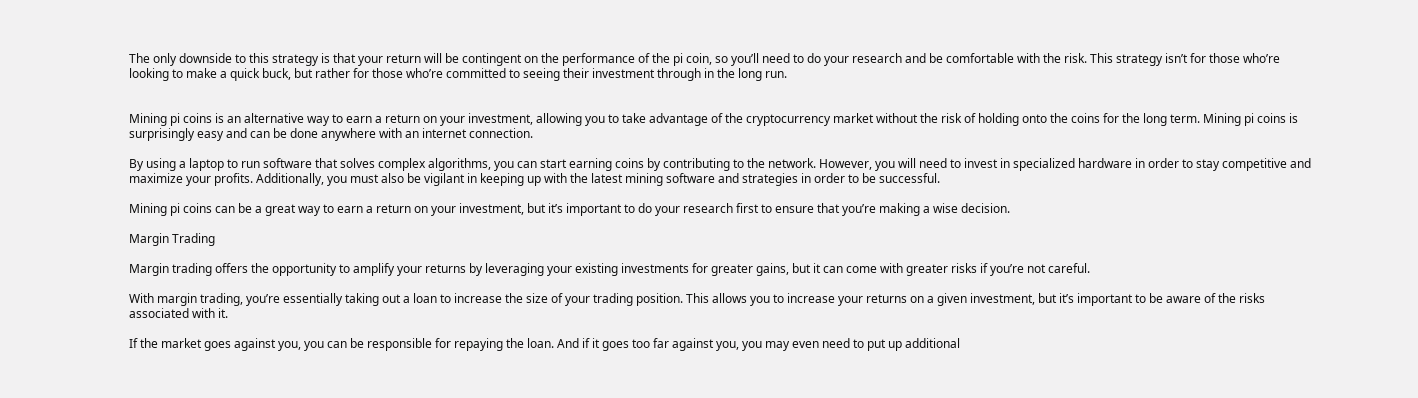The only downside to this strategy is that your return will be contingent on the performance of the pi coin, so you’ll need to do your research and be comfortable with the risk. This strategy isn’t for those who’re looking to make a quick buck, but rather for those who’re committed to seeing their investment through in the long run.


Mining pi coins is an alternative way to earn a return on your investment, allowing you to take advantage of the cryptocurrency market without the risk of holding onto the coins for the long term. Mining pi coins is surprisingly easy and can be done anywhere with an internet connection.

By using a laptop to run software that solves complex algorithms, you can start earning coins by contributing to the network. However, you will need to invest in specialized hardware in order to stay competitive and maximize your profits. Additionally, you must also be vigilant in keeping up with the latest mining software and strategies in order to be successful.

Mining pi coins can be a great way to earn a return on your investment, but it’s important to do your research first to ensure that you’re making a wise decision.

Margin Trading

Margin trading offers the opportunity to amplify your returns by leveraging your existing investments for greater gains, but it can come with greater risks if you’re not careful.

With margin trading, you’re essentially taking out a loan to increase the size of your trading position. This allows you to increase your returns on a given investment, but it’s important to be aware of the risks associated with it.

If the market goes against you, you can be responsible for repaying the loan. And if it goes too far against you, you may even need to put up additional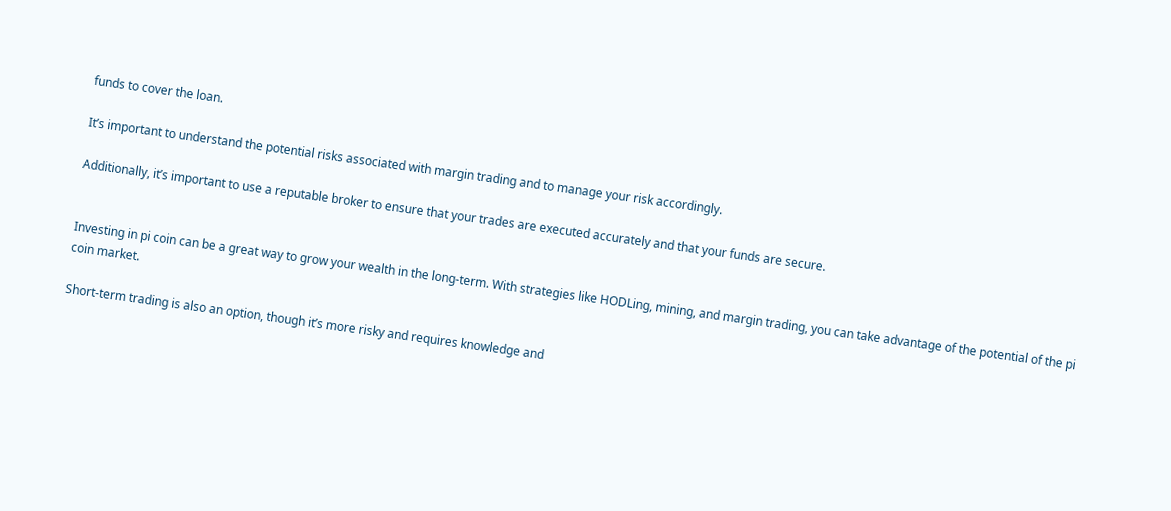funds to cover the loan.

It’s important to understand the potential risks associated with margin trading and to manage your risk accordingly.

Additionally, it’s important to use a reputable broker to ensure that your trades are executed accurately and that your funds are secure.


Investing in pi coin can be a great way to grow your wealth in the long-term. With strategies like HODLing, mining, and margin trading, you can take advantage of the potential of the pi coin market.

Short-term trading is also an option, though it’s more risky and requires knowledge and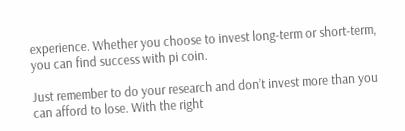experience. Whether you choose to invest long-term or short-term, you can find success with pi coin.

Just remember to do your research and don’t invest more than you can afford to lose. With the right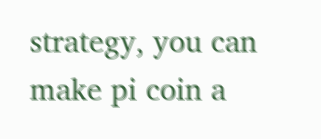strategy, you can make pi coin a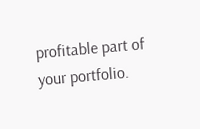profitable part of your portfolio.